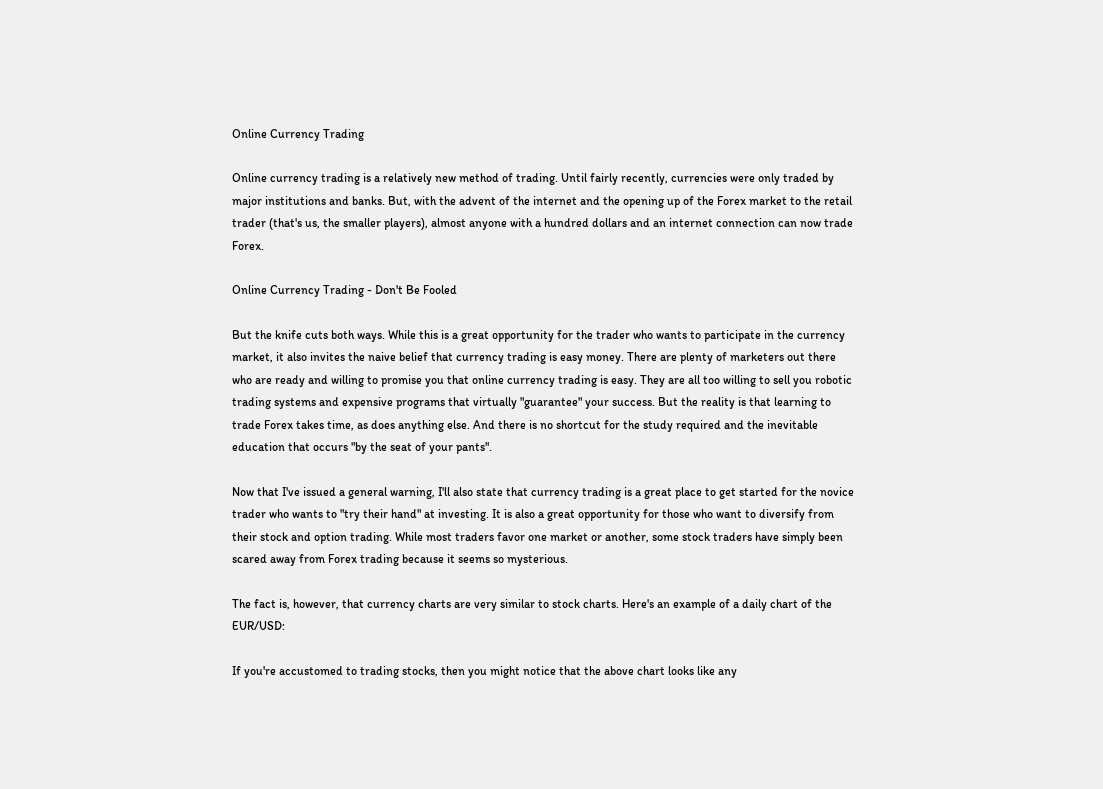Online Currency Trading

Online currency trading is a relatively new method of trading. Until fairly recently, currencies were only traded by major institutions and banks. But, with the advent of the internet and the opening up of the Forex market to the retail trader (that's us, the smaller players), almost anyone with a hundred dollars and an internet connection can now trade Forex.

Online Currency Trading - Don't Be Fooled

But the knife cuts both ways. While this is a great opportunity for the trader who wants to participate in the currency market, it also invites the naive belief that currency trading is easy money. There are plenty of marketers out there who are ready and willing to promise you that online currency trading is easy. They are all too willing to sell you robotic trading systems and expensive programs that virtually "guarantee" your success. But the reality is that learning to trade Forex takes time, as does anything else. And there is no shortcut for the study required and the inevitable education that occurs "by the seat of your pants".

Now that I've issued a general warning, I'll also state that currency trading is a great place to get started for the novice trader who wants to "try their hand" at investing. It is also a great opportunity for those who want to diversify from their stock and option trading. While most traders favor one market or another, some stock traders have simply been scared away from Forex trading because it seems so mysterious.

The fact is, however, that currency charts are very similar to stock charts. Here's an example of a daily chart of the EUR/USD:

If you're accustomed to trading stocks, then you might notice that the above chart looks like any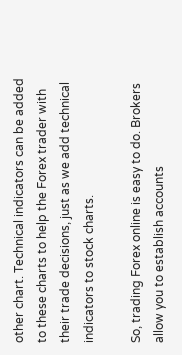other chart. Technical indicators can be added to these charts to help the Forex trader with their trade decisions, just as we add technical indicators to stock charts.

So, trading Forex online is easy to do. Brokers allow you to establish accounts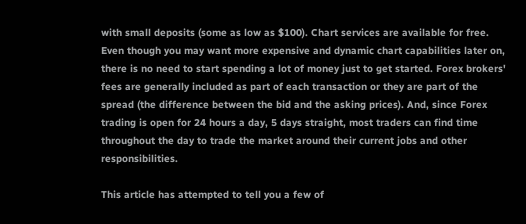with small deposits (some as low as $100). Chart services are available for free. Even though you may want more expensive and dynamic chart capabilities later on, there is no need to start spending a lot of money just to get started. Forex brokers' fees are generally included as part of each transaction or they are part of the spread (the difference between the bid and the asking prices). And, since Forex trading is open for 24 hours a day, 5 days straight, most traders can find time throughout the day to trade the market around their current jobs and other responsibilities.

This article has attempted to tell you a few of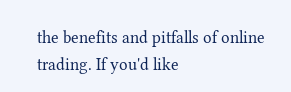the benefits and pitfalls of online trading. If you'd like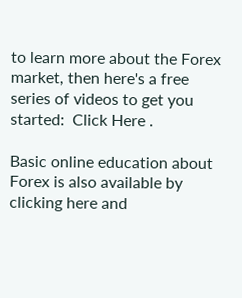to learn more about the Forex market, then here's a free series of videos to get you started:  Click Here .

Basic online education about Forex is also available by clicking here and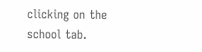clicking on the school tab.